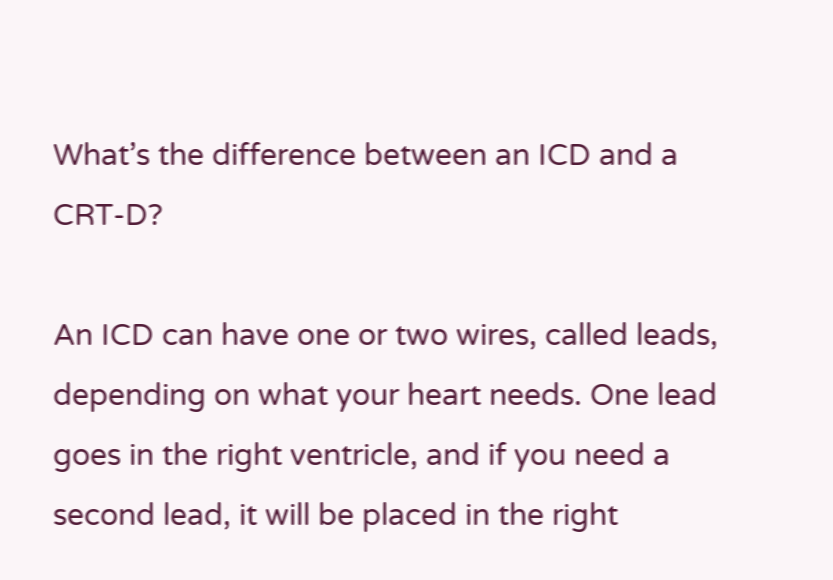What’s the difference between an ICD and a CRT-D?

An ICD can have one or two wires, called leads, depending on what your heart needs. One lead goes in the right ventricle, and if you need a second lead, it will be placed in the right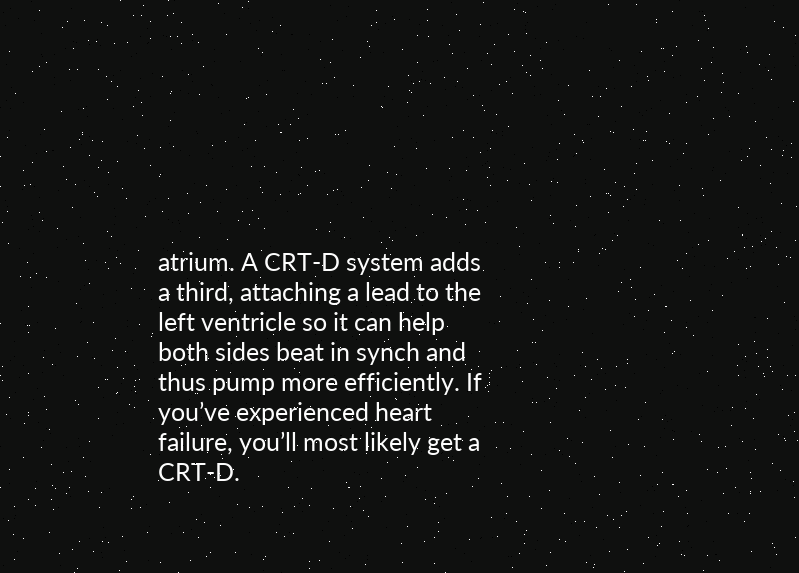atrium. A CRT-D system adds a third, attaching a lead to the left ventricle so it can help both sides beat in synch and thus pump more efficiently. If you’ve experienced heart failure, you’ll most likely get a CRT-D.